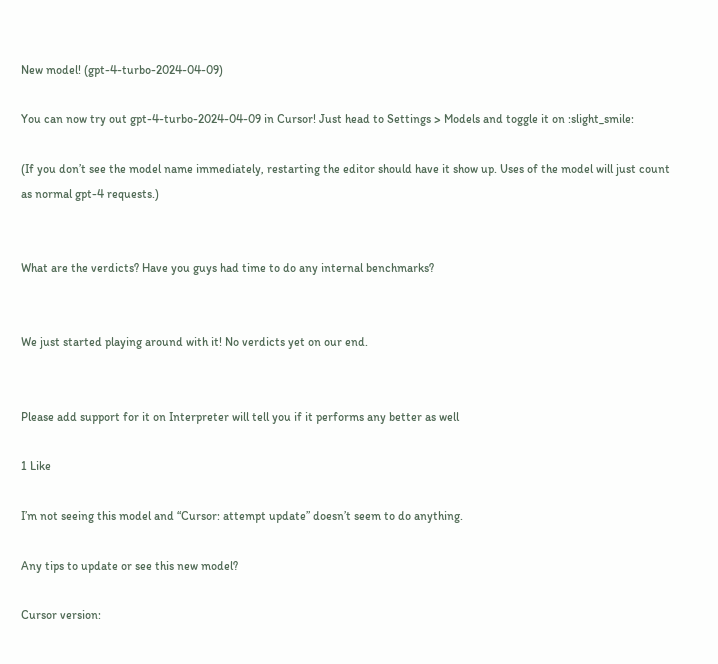New model! (gpt-4-turbo-2024-04-09)

You can now try out gpt-4-turbo-2024-04-09 in Cursor! Just head to Settings > Models and toggle it on :slight_smile:

(If you don’t see the model name immediately, restarting the editor should have it show up. Uses of the model will just count as normal gpt-4 requests.)


What are the verdicts? Have you guys had time to do any internal benchmarks?


We just started playing around with it! No verdicts yet on our end.


Please add support for it on Interpreter will tell you if it performs any better as well

1 Like

I’m not seeing this model and “Cursor: attempt update” doesn’t seem to do anything.

Any tips to update or see this new model?

Cursor version: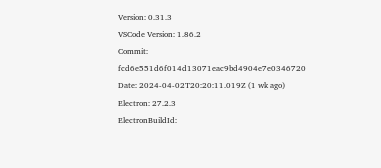Version: 0.31.3
VSCode Version: 1.86.2
Commit: fcd6e551d6f014d13071eac9bd4904e7e0346720
Date: 2024-04-02T20:20:11.019Z (1 wk ago)
Electron: 27.2.3
ElectronBuildId: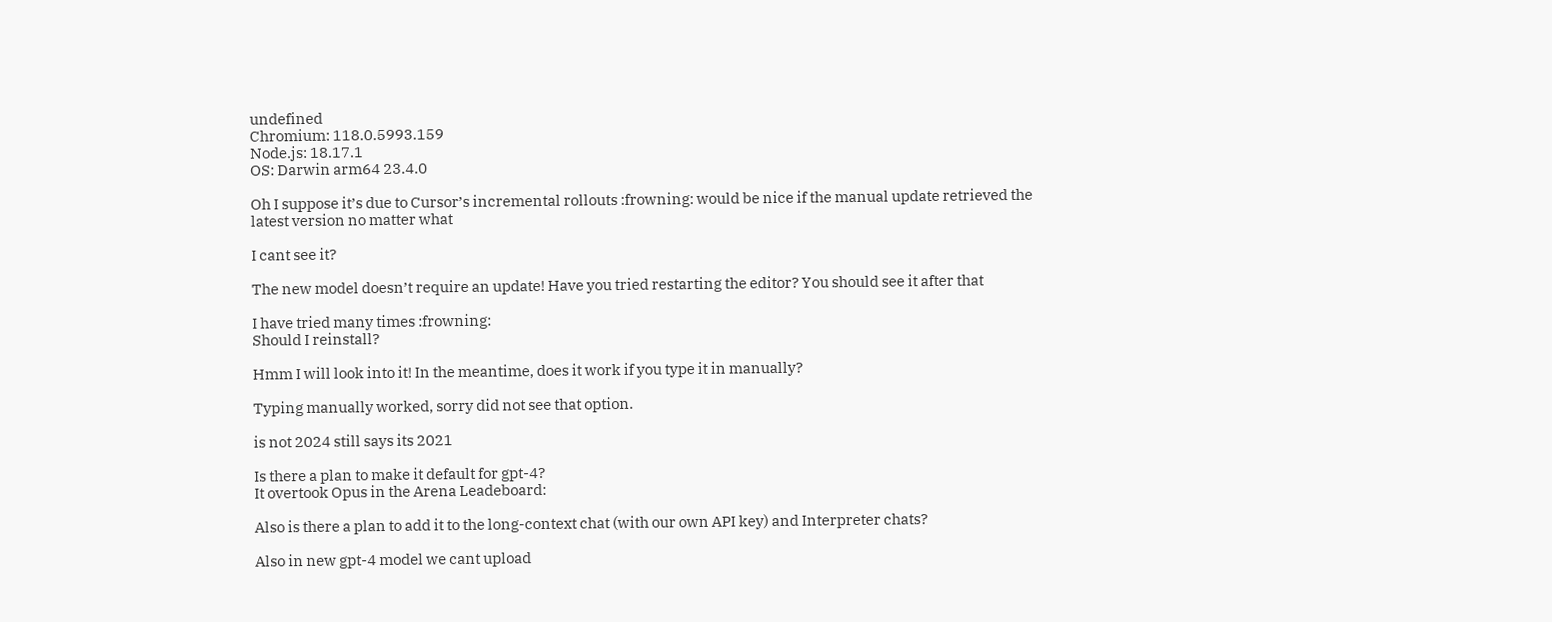undefined
Chromium: 118.0.5993.159
Node.js: 18.17.1
OS: Darwin arm64 23.4.0

Oh I suppose it’s due to Cursor’s incremental rollouts :frowning: would be nice if the manual update retrieved the latest version no matter what

I cant see it?

The new model doesn’t require an update! Have you tried restarting the editor? You should see it after that

I have tried many times :frowning:
Should I reinstall?

Hmm I will look into it! In the meantime, does it work if you type it in manually?

Typing manually worked, sorry did not see that option.

is not 2024 still says its 2021

Is there a plan to make it default for gpt-4?
It overtook Opus in the Arena Leadeboard:

Also is there a plan to add it to the long-context chat (with our own API key) and Interpreter chats?

Also in new gpt-4 model we cant upload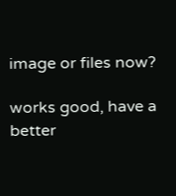image or files now?

works good, have a better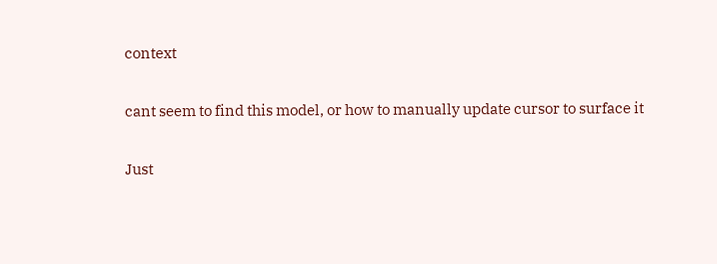context

cant seem to find this model, or how to manually update cursor to surface it

Just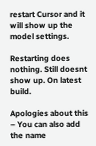restart Cursor and it will show up the model settings.

Restarting does nothing. Still doesnt show up. On latest build.

Apologies about this – You can also add the name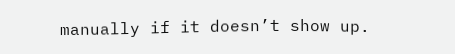manually if it doesn’t show up.